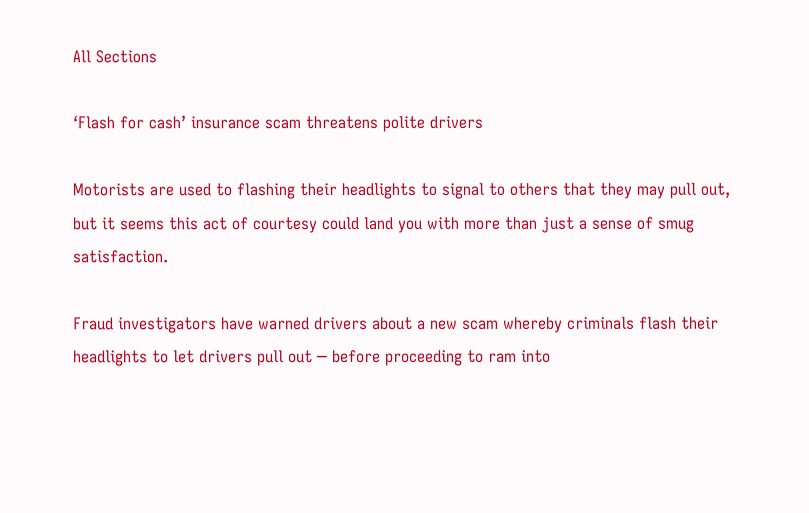All Sections

‘Flash for cash’ insurance scam threatens polite drivers

Motorists are used to flashing their headlights to signal to others that they may pull out, but it seems this act of courtesy could land you with more than just a sense of smug satisfaction.

Fraud investigators have warned drivers about a new scam whereby criminals flash their headlights to let drivers pull out ─ before proceeding to ram into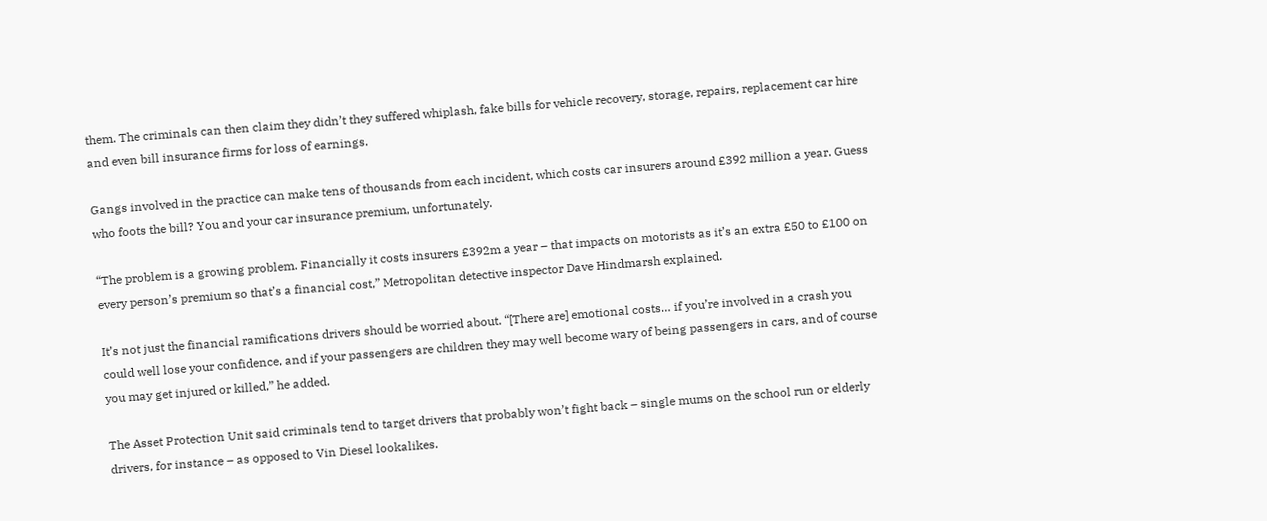them. The criminals can then claim they didn’t they suffered whiplash, fake bills for vehicle recovery, storage, repairs, replacement car hire and even bill insurance firms for loss of earnings.

Gangs involved in the practice can make tens of thousands from each incident, which costs car insurers around £392 million a year. Guess who foots the bill? You and your car insurance premium, unfortunately.

“The problem is a growing problem. Financially it costs insurers £392m a year – that impacts on motorists as it’s an extra £50 to £100 on every person’s premium so that’s a financial cost,” Metropolitan detective inspector Dave Hindmarsh explained.

It’s not just the financial ramifications drivers should be worried about. “[There are] emotional costs… if you’re involved in a crash you could well lose your confidence, and if your passengers are children they may well become wary of being passengers in cars, and of course you may get injured or killed,” he added.

The Asset Protection Unit said criminals tend to target drivers that probably won’t fight back – single mums on the school run or elderly drivers, for instance – as opposed to Vin Diesel lookalikes.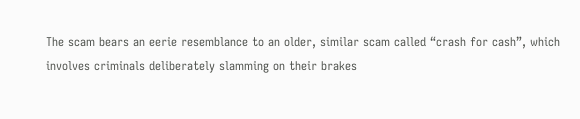The scam bears an eerie resemblance to an older, similar scam called “crash for cash”, which involves criminals deliberately slamming on their brakes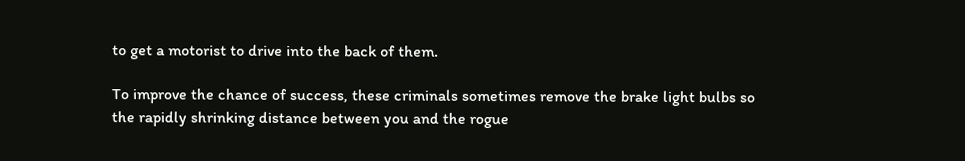to get a motorist to drive into the back of them.

To improve the chance of success, these criminals sometimes remove the brake light bulbs so the rapidly shrinking distance between you and the rogue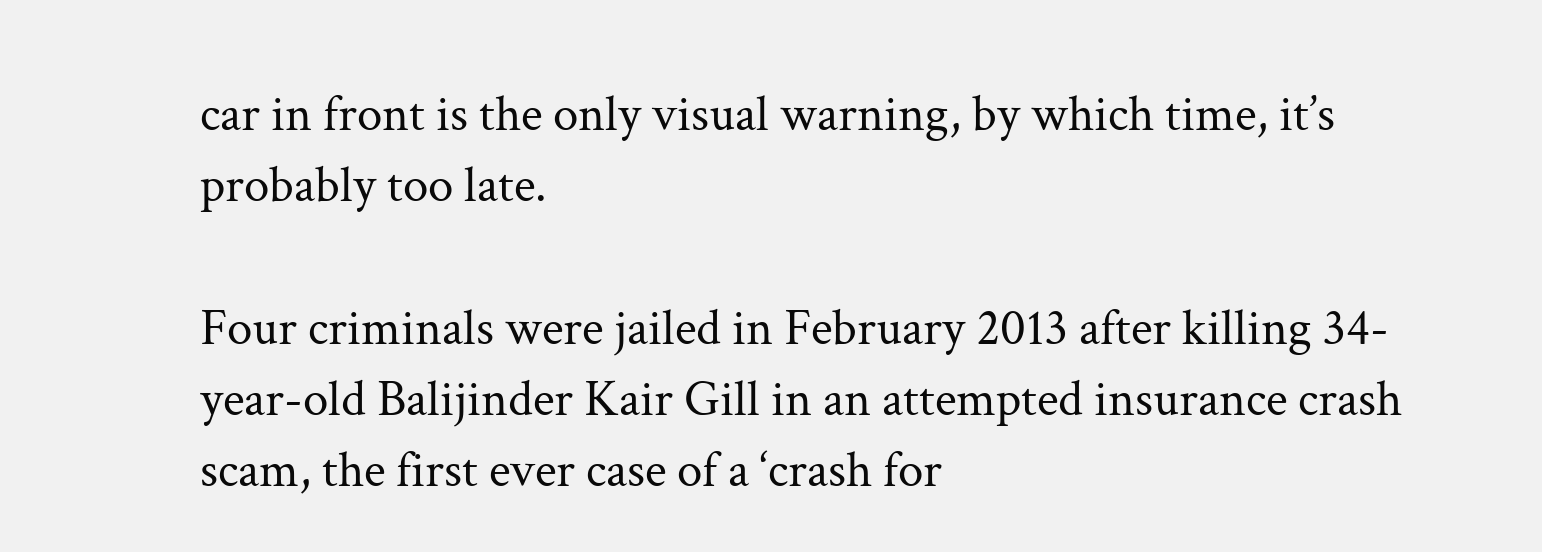car in front is the only visual warning, by which time, it’s probably too late.

Four criminals were jailed in February 2013 after killing 34-year-old Balijinder Kair Gill in an attempted insurance crash scam, the first ever case of a ‘crash for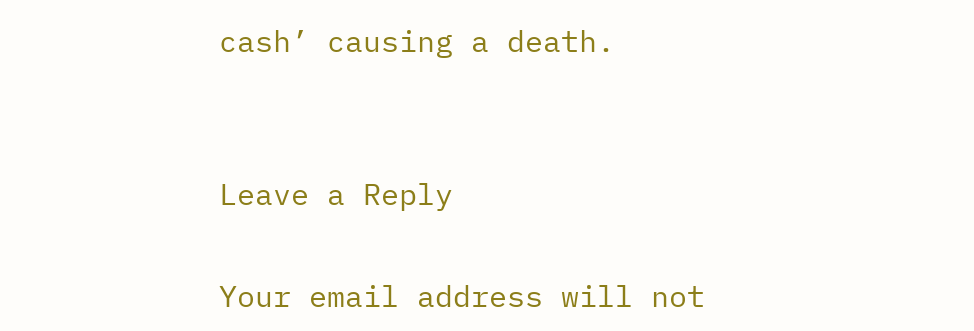cash’ causing a death.


Leave a Reply

Your email address will not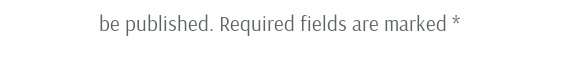be published. Required fields are marked *